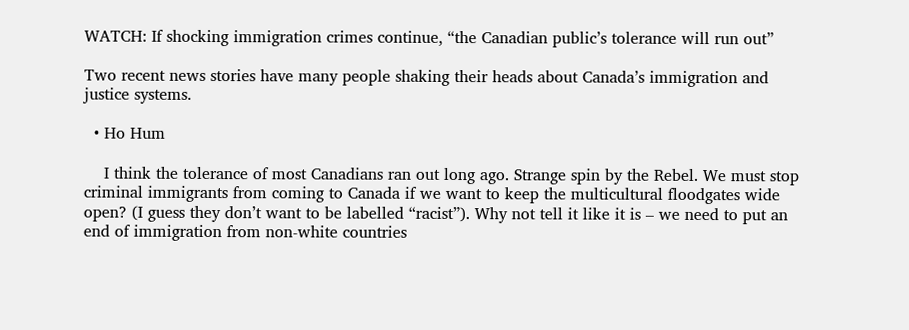WATCH: If shocking immigration crimes continue, “the Canadian public’s tolerance will run out”

Two recent news stories have many people shaking their heads about Canada’s immigration and justice systems.

  • Ho Hum

    I think the tolerance of most Canadians ran out long ago. Strange spin by the Rebel. We must stop criminal immigrants from coming to Canada if we want to keep the multicultural floodgates wide open? (I guess they don’t want to be labelled “racist”). Why not tell it like it is – we need to put an end of immigration from non-white countries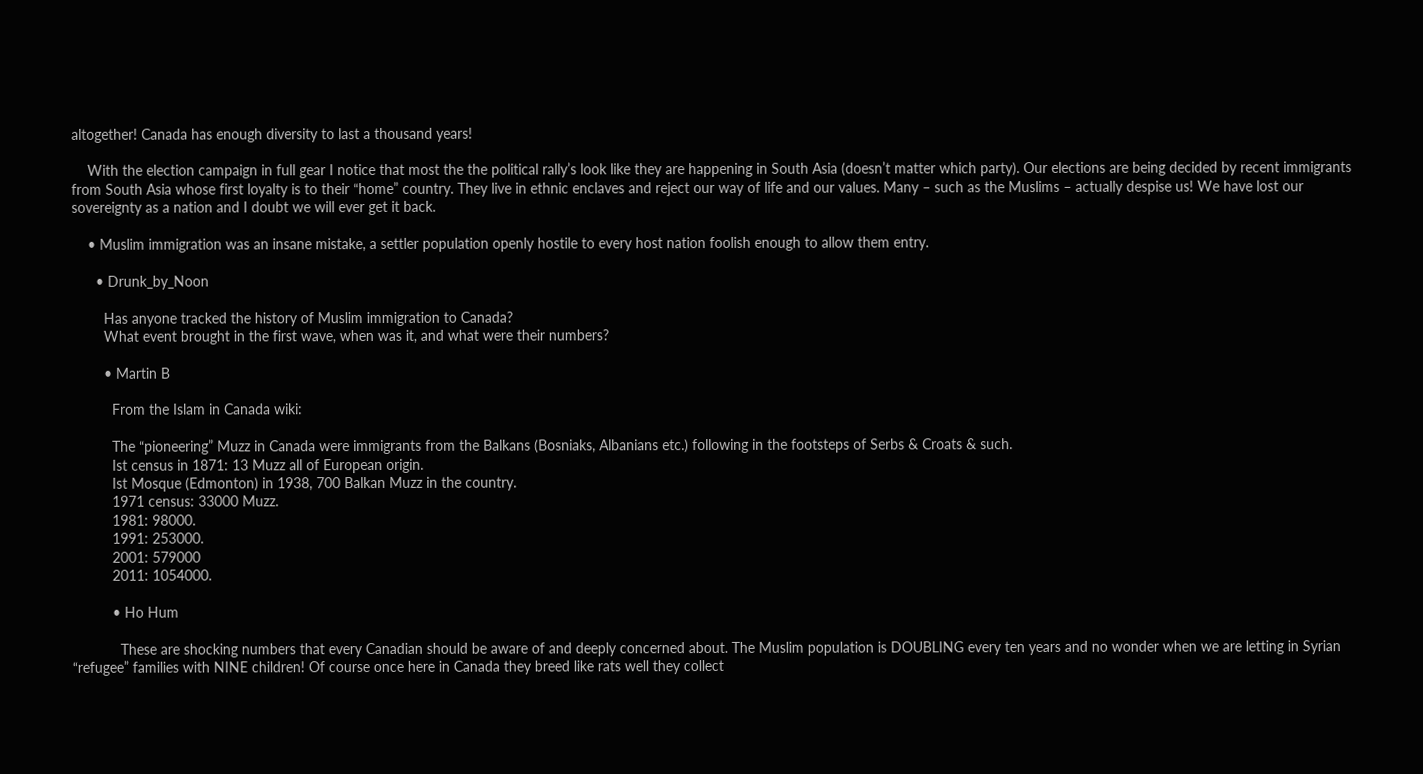altogether! Canada has enough diversity to last a thousand years!

    With the election campaign in full gear I notice that most the the political rally’s look like they are happening in South Asia (doesn’t matter which party). Our elections are being decided by recent immigrants from South Asia whose first loyalty is to their “home” country. They live in ethnic enclaves and reject our way of life and our values. Many – such as the Muslims – actually despise us! We have lost our sovereignty as a nation and I doubt we will ever get it back.

    • Muslim immigration was an insane mistake, a settler population openly hostile to every host nation foolish enough to allow them entry.

      • Drunk_by_Noon

        Has anyone tracked the history of Muslim immigration to Canada?
        What event brought in the first wave, when was it, and what were their numbers?

        • Martin B

          From the Islam in Canada wiki:

          The “pioneering” Muzz in Canada were immigrants from the Balkans (Bosniaks, Albanians etc.) following in the footsteps of Serbs & Croats & such.
          Ist census in 1871: 13 Muzz all of European origin.
          Ist Mosque (Edmonton) in 1938, 700 Balkan Muzz in the country.
          1971 census: 33000 Muzz.
          1981: 98000.
          1991: 253000.
          2001: 579000
          2011: 1054000.

          • Ho Hum

            These are shocking numbers that every Canadian should be aware of and deeply concerned about. The Muslim population is DOUBLING every ten years and no wonder when we are letting in Syrian “refugee” families with NINE children! Of course once here in Canada they breed like rats well they collect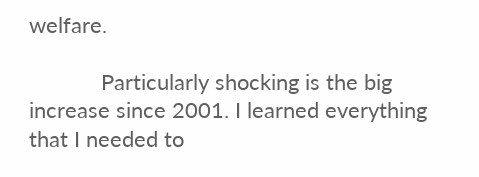welfare.

            Particularly shocking is the big increase since 2001. I learned everything that I needed to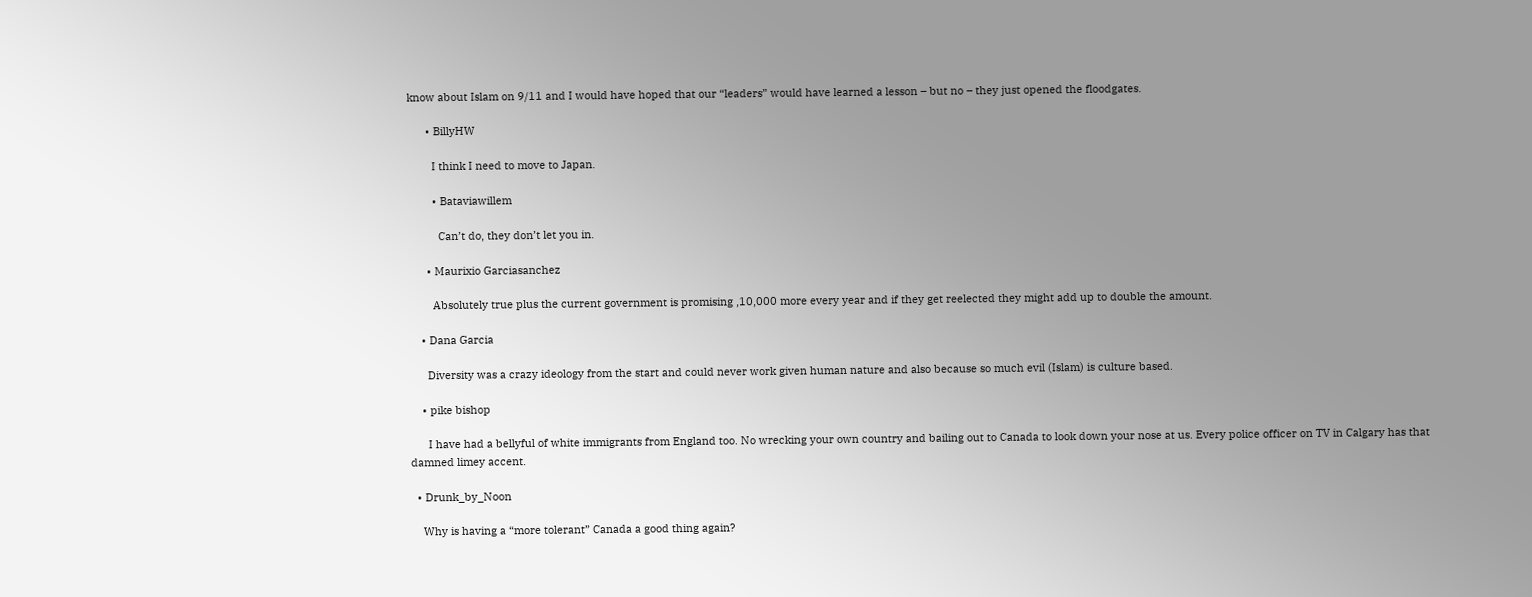know about Islam on 9/11 and I would have hoped that our “leaders” would have learned a lesson – but no – they just opened the floodgates.

      • BillyHW

        I think I need to move to Japan.

        • Bataviawillem

          Can’t do, they don’t let you in.

      • Maurixio Garciasanchez

        Absolutely true plus the current government is promising ,10,000 more every year and if they get reelected they might add up to double the amount.

    • Dana Garcia

      Diversity was a crazy ideology from the start and could never work given human nature and also because so much evil (Islam) is culture based.

    • pike bishop

      I have had a bellyful of white immigrants from England too. No wrecking your own country and bailing out to Canada to look down your nose at us. Every police officer on TV in Calgary has that damned limey accent.

  • Drunk_by_Noon

    Why is having a “more tolerant” Canada a good thing again?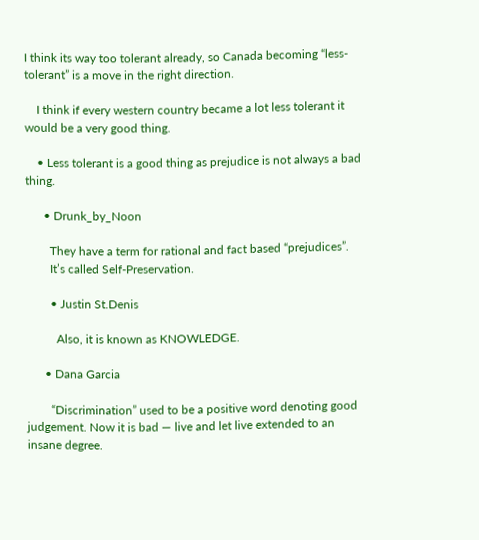I think its way too tolerant already, so Canada becoming “less-tolerant” is a move in the right direction.

    I think if every western country became a lot less tolerant it would be a very good thing.

    • Less tolerant is a good thing as prejudice is not always a bad thing.

      • Drunk_by_Noon

        They have a term for rational and fact based “prejudices”.
        It’s called Self-Preservation.

        • Justin St.Denis

          Also, it is known as KNOWLEDGE.

      • Dana Garcia

        “Discrimination” used to be a positive word denoting good judgement. Now it is bad — live and let live extended to an insane degree.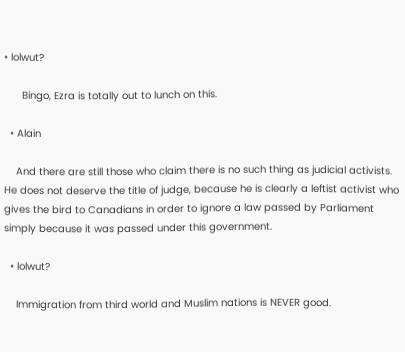• lolwut?

      Bingo, Ezra is totally out to lunch on this.

  • Alain

    And there are still those who claim there is no such thing as judicial activists. He does not deserve the title of judge, because he is clearly a leftist activist who gives the bird to Canadians in order to ignore a law passed by Parliament simply because it was passed under this government.

  • lolwut?

    Immigration from third world and Muslim nations is NEVER good.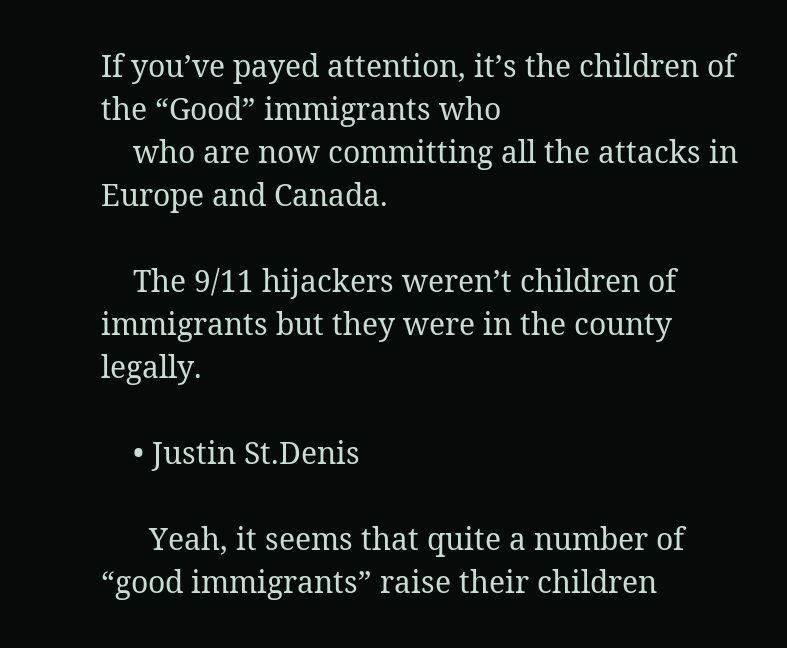If you’ve payed attention, it’s the children of the “Good” immigrants who
    who are now committing all the attacks in Europe and Canada.

    The 9/11 hijackers weren’t children of immigrants but they were in the county legally.

    • Justin St.Denis

      Yeah, it seems that quite a number of “good immigrants” raise their children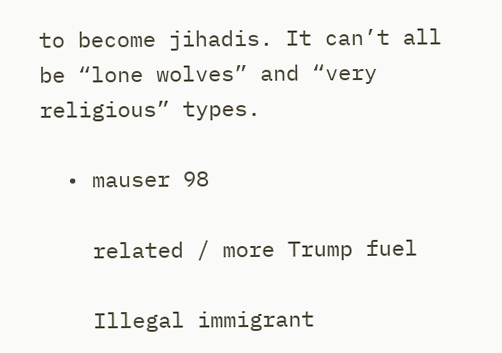to become jihadis. It can’t all be “lone wolves” and “very religious” types.

  • mauser 98

    related / more Trump fuel

    Illegal immigrant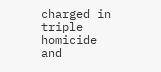charged in triple homicide and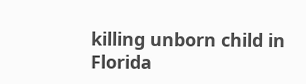killing unborn child in Florida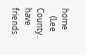home
    (Lee County.. have friends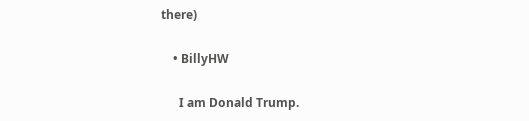there)

    • BillyHW

      I am Donald Trump.